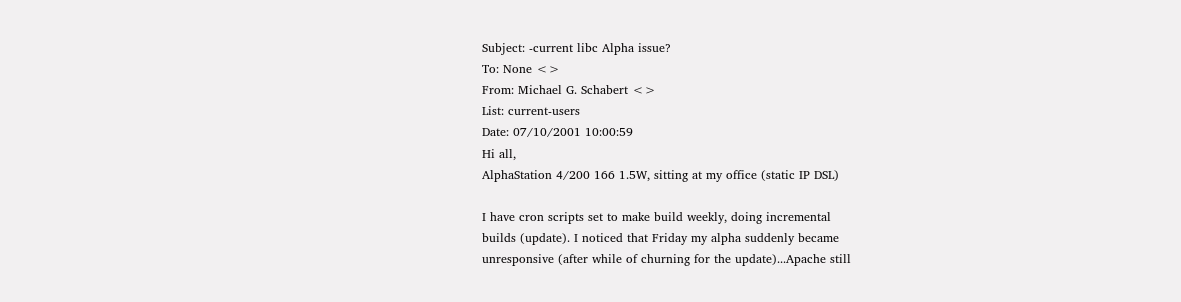Subject: -current libc Alpha issue?
To: None <>
From: Michael G. Schabert <>
List: current-users
Date: 07/10/2001 10:00:59
Hi all,
AlphaStation 4/200 166 1.5W, sitting at my office (static IP DSL)

I have cron scripts set to make build weekly, doing incremental
builds (update). I noticed that Friday my alpha suddenly became
unresponsive (after while of churning for the update)...Apache still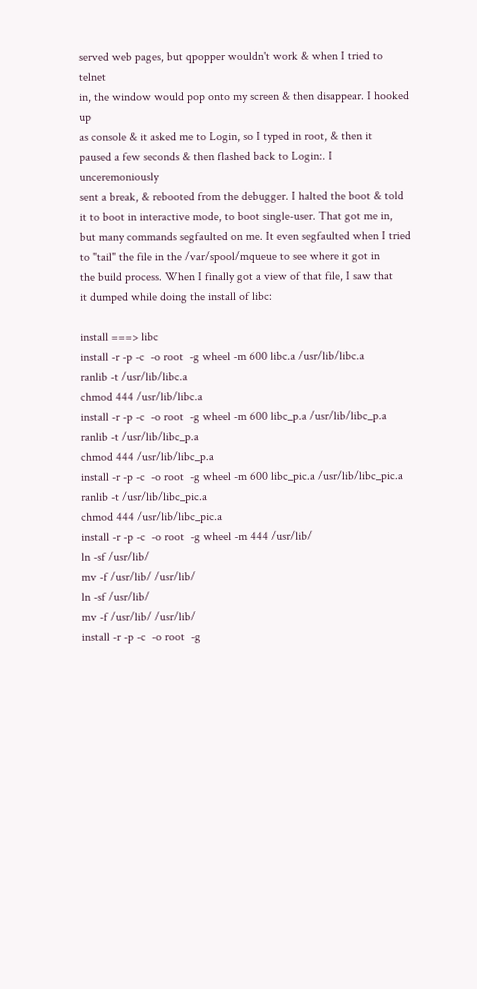served web pages, but qpopper wouldn't work & when I tried to telnet
in, the window would pop onto my screen & then disappear. I hooked up
as console & it asked me to Login, so I typed in root, & then it
paused a few seconds & then flashed back to Login:. I unceremoniously
sent a break, & rebooted from the debugger. I halted the boot & told
it to boot in interactive mode, to boot single-user. That got me in,
but many commands segfaulted on me. It even segfaulted when I tried
to "tail" the file in the /var/spool/mqueue to see where it got in
the build process. When I finally got a view of that file, I saw that
it dumped while doing the install of libc:

install ===> libc
install -r -p -c  -o root  -g wheel -m 600 libc.a /usr/lib/libc.a
ranlib -t /usr/lib/libc.a
chmod 444 /usr/lib/libc.a
install -r -p -c  -o root  -g wheel -m 600 libc_p.a /usr/lib/libc_p.a
ranlib -t /usr/lib/libc_p.a
chmod 444 /usr/lib/libc_p.a
install -r -p -c  -o root  -g wheel -m 600 libc_pic.a /usr/lib/libc_pic.a
ranlib -t /usr/lib/libc_pic.a
chmod 444 /usr/lib/libc_pic.a
install -r -p -c  -o root  -g wheel -m 444 /usr/lib/
ln -sf /usr/lib/
mv -f /usr/lib/ /usr/lib/
ln -sf /usr/lib/
mv -f /usr/lib/ /usr/lib/
install -r -p -c  -o root  -g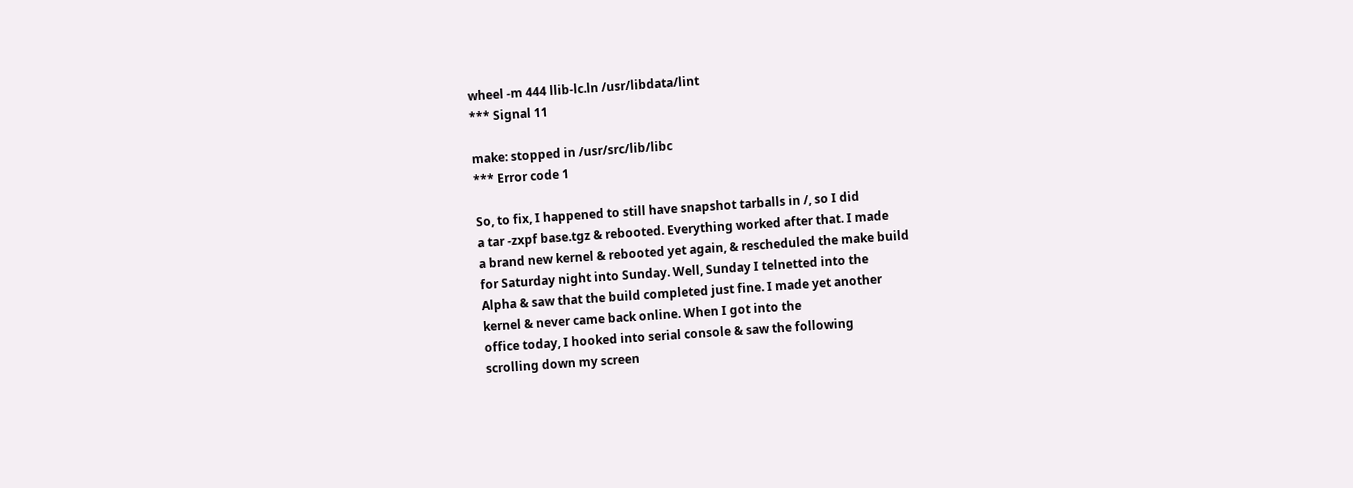wheel -m 444 llib-lc.ln /usr/libdata/lint
*** Signal 11

make: stopped in /usr/src/lib/libc
*** Error code 1

So, to fix, I happened to still have snapshot tarballs in /, so I did
a tar -zxpf base.tgz & rebooted. Everything worked after that. I made
a brand new kernel & rebooted yet again, & rescheduled the make build
for Saturday night into Sunday. Well, Sunday I telnetted into the
Alpha & saw that the build completed just fine. I made yet another
kernel & never came back online. When I got into the
office today, I hooked into serial console & saw the following
scrolling down my screen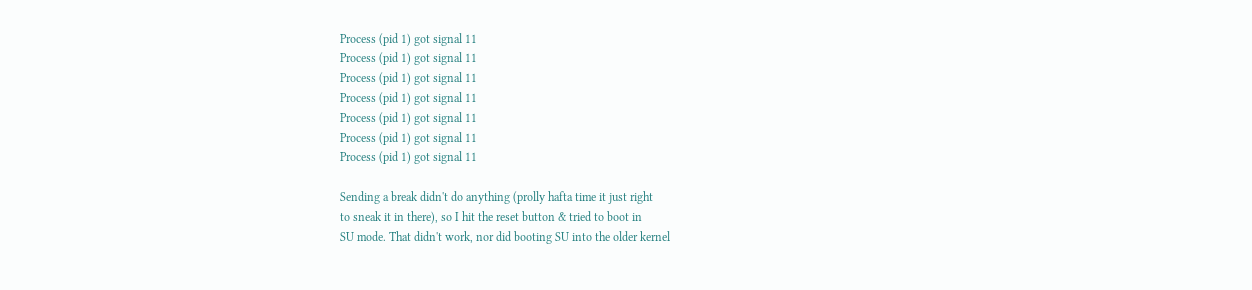Process (pid 1) got signal 11
Process (pid 1) got signal 11
Process (pid 1) got signal 11
Process (pid 1) got signal 11
Process (pid 1) got signal 11
Process (pid 1) got signal 11
Process (pid 1) got signal 11

Sending a break didn't do anything (prolly hafta time it just right
to sneak it in there), so I hit the reset button & tried to boot in
SU mode. That didn't work, nor did booting SU into the older kernel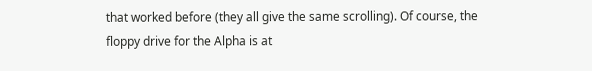that worked before (they all give the same scrolling). Of course, the
floppy drive for the Alpha is at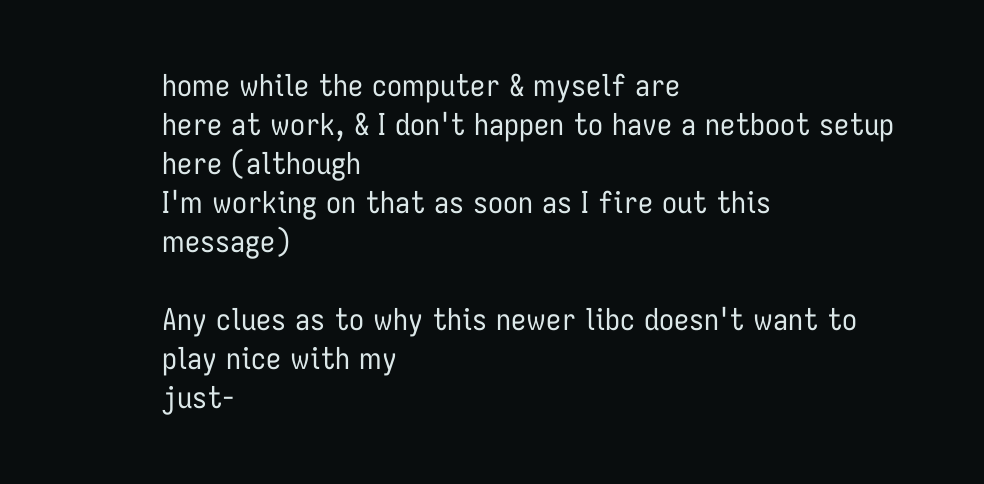home while the computer & myself are
here at work, & I don't happen to have a netboot setup here (although
I'm working on that as soon as I fire out this message)

Any clues as to why this newer libc doesn't want to play nice with my
just-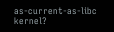as-current-as-libc kernel?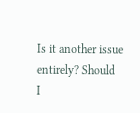Is it another issue entirely? Should
I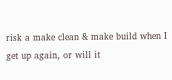risk a make clean & make build when I get up again, or will it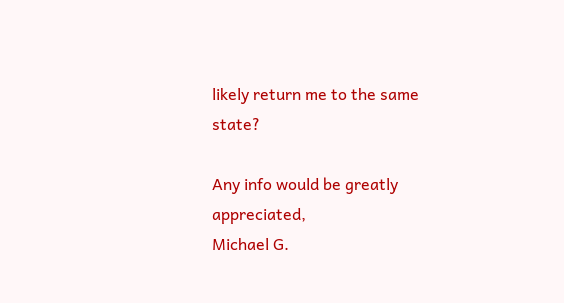likely return me to the same state?

Any info would be greatly appreciated,
Michael G.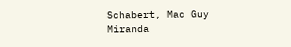Schabert, Mac Guy
Miranda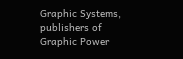Graphic Systems, publishers of Graphic Power